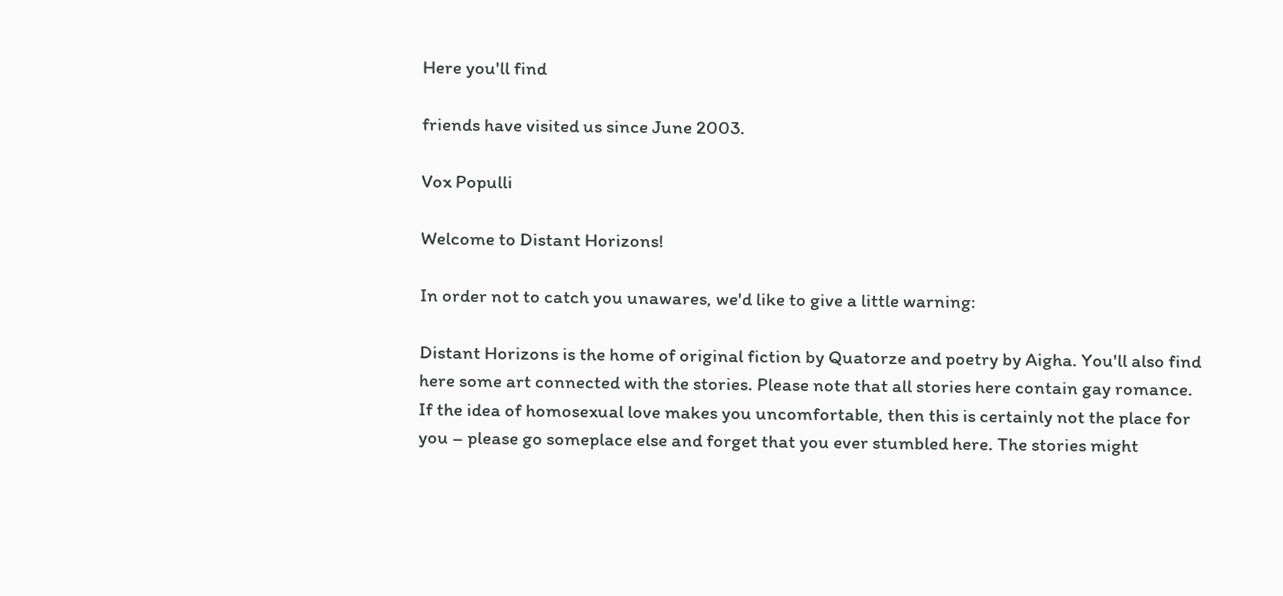Here you'll find

friends have visited us since June 2003.

Vox Populli

Welcome to Distant Horizons!

In order not to catch you unawares, we'd like to give a little warning:

Distant Horizons is the home of original fiction by Quatorze and poetry by Aigha. You'll also find here some art connected with the stories. Please note that all stories here contain gay romance. If the idea of homosexual love makes you uncomfortable, then this is certainly not the place for you – please go someplace else and forget that you ever stumbled here. The stories might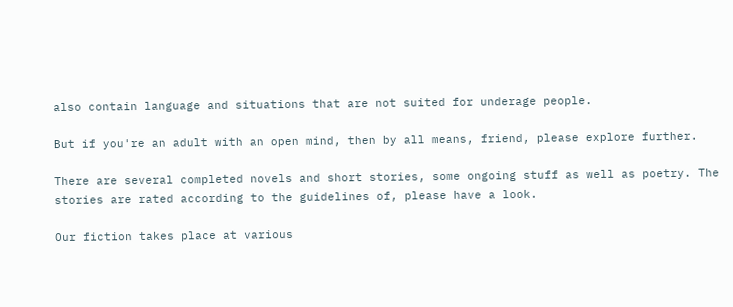also contain language and situations that are not suited for underage people.

But if you're an adult with an open mind, then by all means, friend, please explore further.

There are several completed novels and short stories, some ongoing stuff as well as poetry. The stories are rated according to the guidelines of, please have a look.

Our fiction takes place at various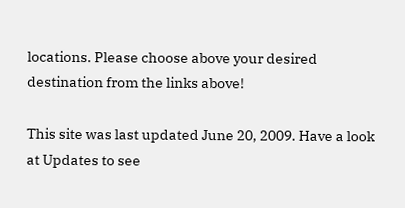locations. Please choose above your desired destination from the links above!

This site was last updated June 20, 2009. Have a look at Updates to see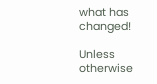what has changed!

Unless otherwise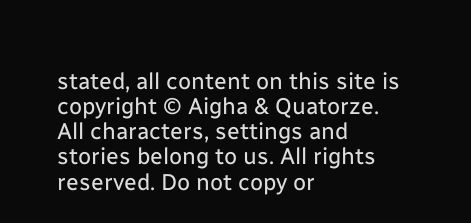stated, all content on this site is copyright © Aigha & Quatorze. All characters, settings and stories belong to us. All rights reserved. Do not copy or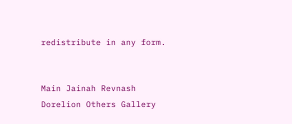redistribute in any form.


Main Jainah Revnash Dorelion Others Gallery